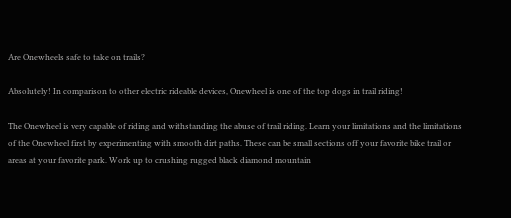Are Onewheels safe to take on trails?

Absolutely! In comparison to other electric rideable devices, Onewheel is one of the top dogs in trail riding!

The Onewheel is very capable of riding and withstanding the abuse of trail riding. Learn your limitations and the limitations of the Onewheel first by experimenting with smooth dirt paths. These can be small sections off your favorite bike trail or areas at your favorite park. Work up to crushing rugged black diamond mountain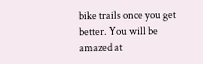bike trails once you get better. You will be amazed at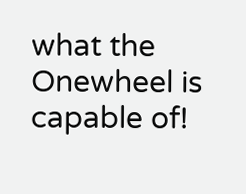what the Onewheel is capable of!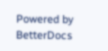Powered by BetterDocs